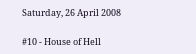Saturday, 26 April 2008

#10 - House of Hell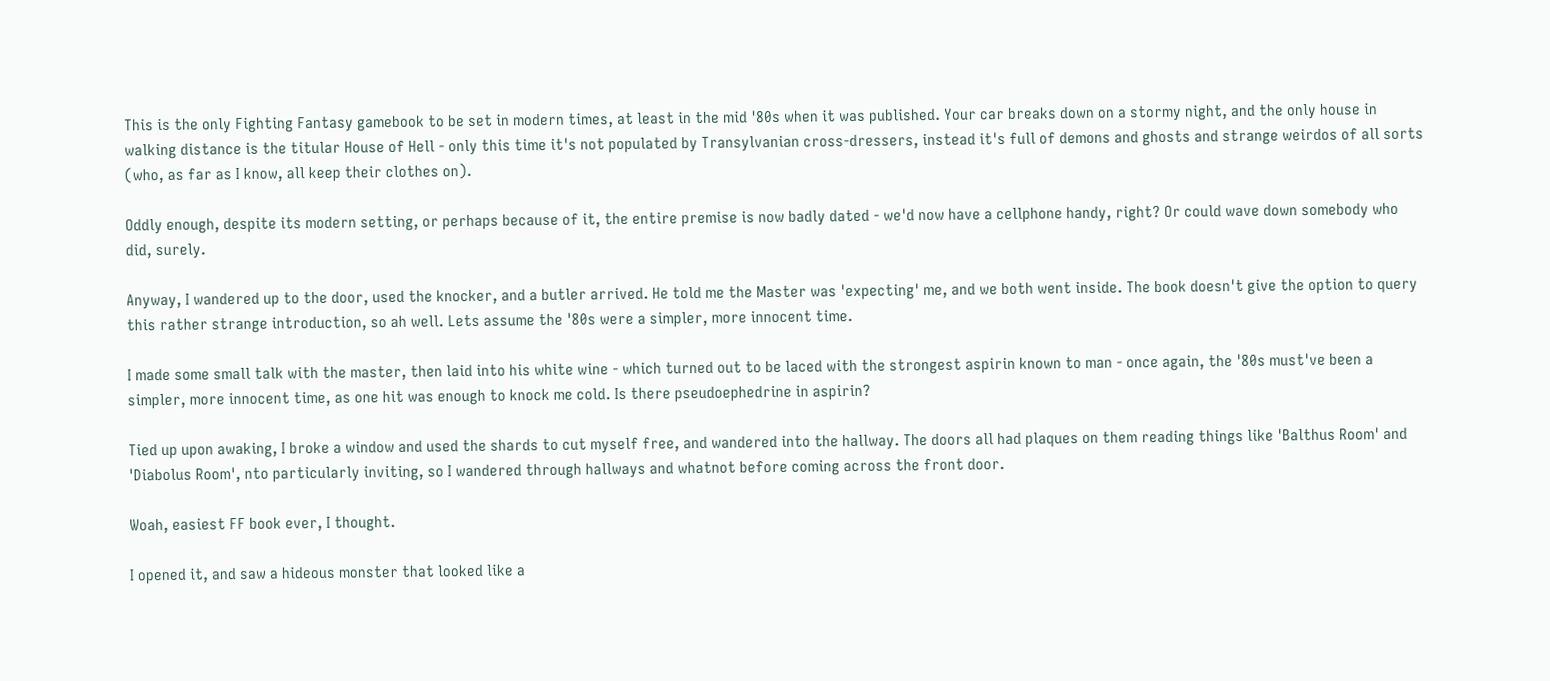This is the only Fighting Fantasy gamebook to be set in modern times, at least in the mid '80s when it was published. Your car breaks down on a stormy night, and the only house in walking distance is the titular House of Hell - only this time it's not populated by Transylvanian cross-dressers, instead it's full of demons and ghosts and strange weirdos of all sorts (who, as far as I know, all keep their clothes on).

Oddly enough, despite its modern setting, or perhaps because of it, the entire premise is now badly dated - we'd now have a cellphone handy, right? Or could wave down somebody who did, surely.

Anyway, I wandered up to the door, used the knocker, and a butler arrived. He told me the Master was 'expecting' me, and we both went inside. The book doesn't give the option to query this rather strange introduction, so ah well. Lets assume the '80s were a simpler, more innocent time.

I made some small talk with the master, then laid into his white wine - which turned out to be laced with the strongest aspirin known to man - once again, the '80s must've been a simpler, more innocent time, as one hit was enough to knock me cold. Is there pseudoephedrine in aspirin?

Tied up upon awaking, I broke a window and used the shards to cut myself free, and wandered into the hallway. The doors all had plaques on them reading things like 'Balthus Room' and 'Diabolus Room', nto particularly inviting, so I wandered through hallways and whatnot before coming across the front door.

Woah, easiest FF book ever, I thought.

I opened it, and saw a hideous monster that looked like a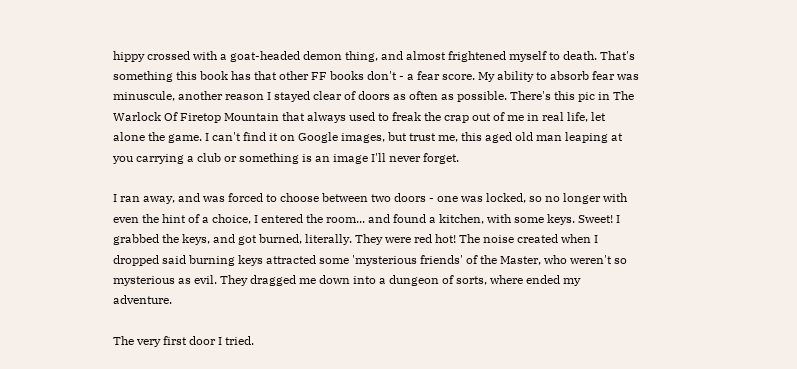hippy crossed with a goat-headed demon thing, and almost frightened myself to death. That's something this book has that other FF books don't - a fear score. My ability to absorb fear was minuscule, another reason I stayed clear of doors as often as possible. There's this pic in The Warlock Of Firetop Mountain that always used to freak the crap out of me in real life, let alone the game. I can't find it on Google images, but trust me, this aged old man leaping at you carrying a club or something is an image I'll never forget.

I ran away, and was forced to choose between two doors - one was locked, so no longer with even the hint of a choice, I entered the room... and found a kitchen, with some keys. Sweet! I grabbed the keys, and got burned, literally. They were red hot! The noise created when I dropped said burning keys attracted some 'mysterious friends' of the Master, who weren't so mysterious as evil. They dragged me down into a dungeon of sorts, where ended my adventure.

The very first door I tried.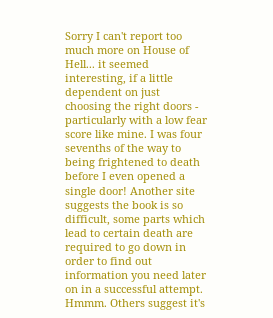Sorry I can't report too much more on House of Hell... it seemed interesting, if a little dependent on just choosing the right doors - particularly with a low fear score like mine. I was four sevenths of the way to being frightened to death before I even opened a single door! Another site suggests the book is so difficult, some parts which lead to certain death are required to go down in order to find out information you need later on in a successful attempt. Hmmm. Others suggest it's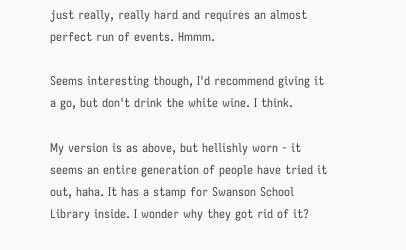just really, really hard and requires an almost perfect run of events. Hmmm.

Seems interesting though, I'd recommend giving it a go, but don't drink the white wine. I think.

My version is as above, but hellishly worn - it seems an entire generation of people have tried it out, haha. It has a stamp for Swanson School Library inside. I wonder why they got rid of it?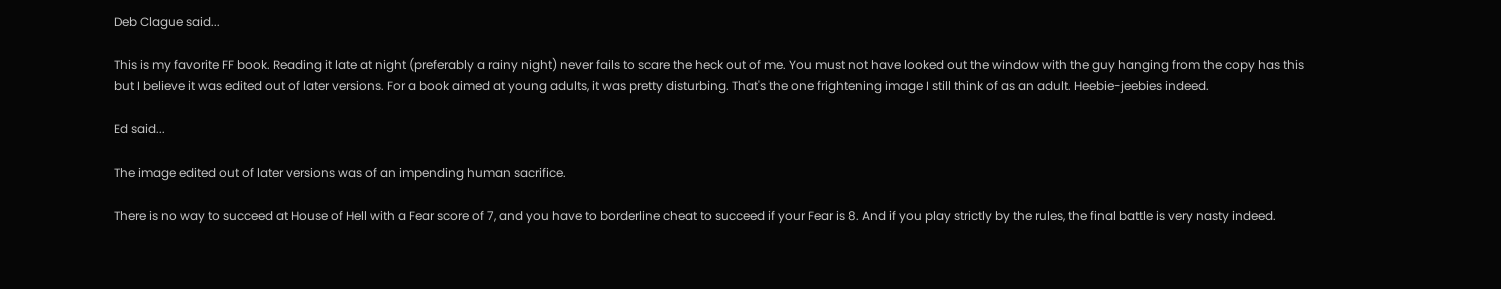Deb Clague said...

This is my favorite FF book. Reading it late at night (preferably a rainy night) never fails to scare the heck out of me. You must not have looked out the window with the guy hanging from the copy has this but I believe it was edited out of later versions. For a book aimed at young adults, it was pretty disturbing. That's the one frightening image I still think of as an adult. Heebie-jeebies indeed.

Ed said...

The image edited out of later versions was of an impending human sacrifice.

There is no way to succeed at House of Hell with a Fear score of 7, and you have to borderline cheat to succeed if your Fear is 8. And if you play strictly by the rules, the final battle is very nasty indeed.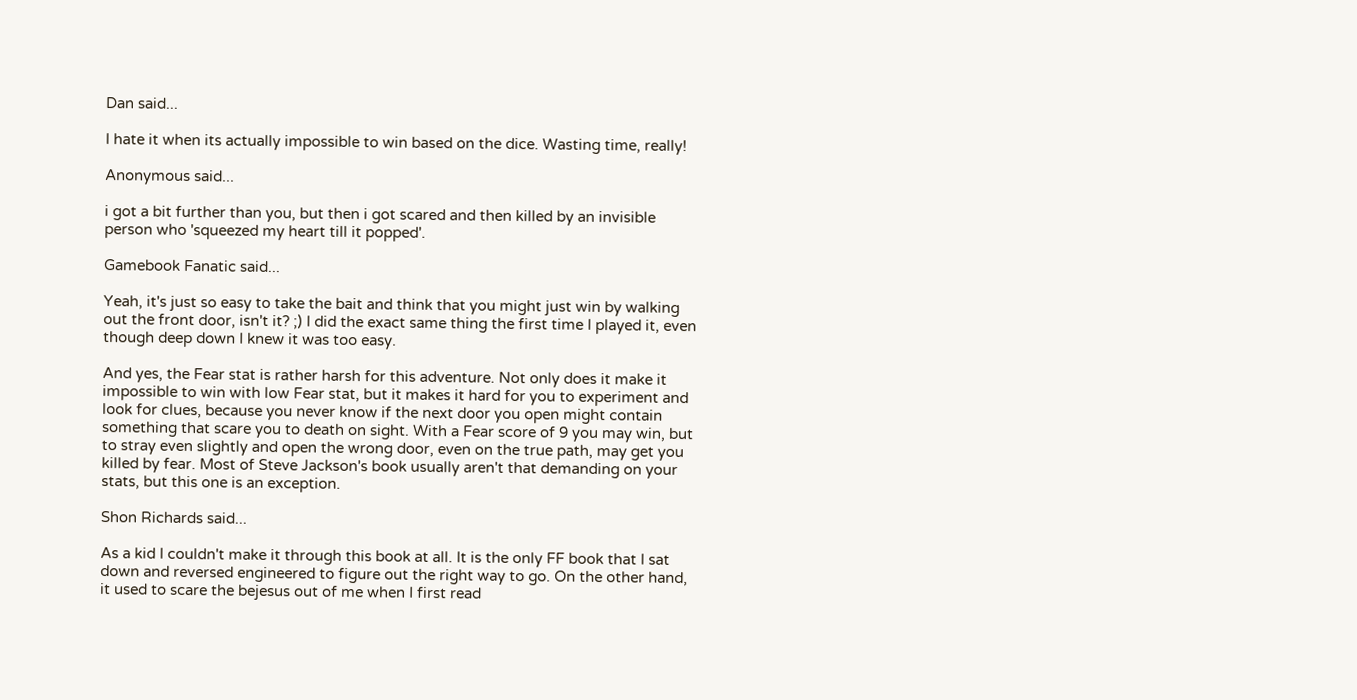Dan said...

I hate it when its actually impossible to win based on the dice. Wasting time, really!

Anonymous said...

i got a bit further than you, but then i got scared and then killed by an invisible person who 'squeezed my heart till it popped'.

Gamebook Fanatic said...

Yeah, it's just so easy to take the bait and think that you might just win by walking out the front door, isn't it? ;) I did the exact same thing the first time I played it, even though deep down I knew it was too easy.

And yes, the Fear stat is rather harsh for this adventure. Not only does it make it impossible to win with low Fear stat, but it makes it hard for you to experiment and look for clues, because you never know if the next door you open might contain something that scare you to death on sight. With a Fear score of 9 you may win, but to stray even slightly and open the wrong door, even on the true path, may get you killed by fear. Most of Steve Jackson's book usually aren't that demanding on your stats, but this one is an exception.

Shon Richards said...

As a kid I couldn't make it through this book at all. It is the only FF book that I sat down and reversed engineered to figure out the right way to go. On the other hand, it used to scare the bejesus out of me when I first read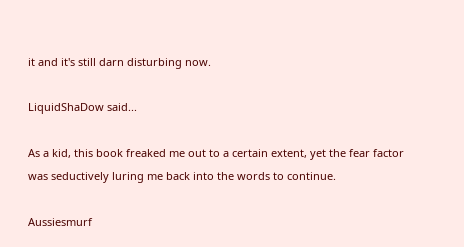it and it's still darn disturbing now.

LiquidShaDow said...

As a kid, this book freaked me out to a certain extent, yet the fear factor was seductively luring me back into the words to continue.

Aussiesmurf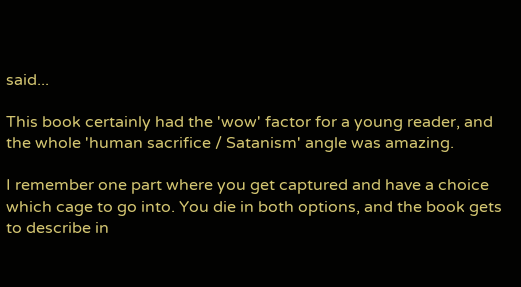said...

This book certainly had the 'wow' factor for a young reader, and the whole 'human sacrifice / Satanism' angle was amazing.

I remember one part where you get captured and have a choice which cage to go into. You die in both options, and the book gets to describe in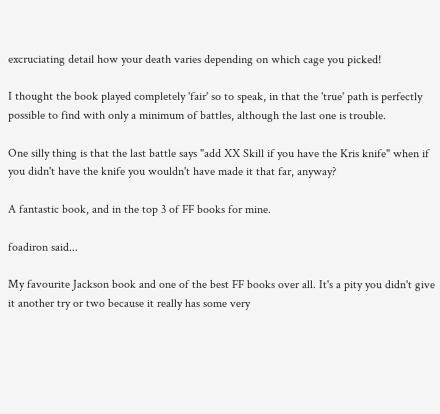excruciating detail how your death varies depending on which cage you picked!

I thought the book played completely 'fair' so to speak, in that the 'true' path is perfectly possible to find with only a minimum of battles, although the last one is trouble.

One silly thing is that the last battle says "add XX Skill if you have the Kris knife" when if you didn't have the knife you wouldn't have made it that far, anyway?

A fantastic book, and in the top 3 of FF books for mine.

foadiron said...

My favourite Jackson book and one of the best FF books over all. It's a pity you didn't give it another try or two because it really has some very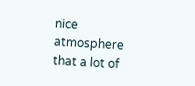nice atmosphere that a lot of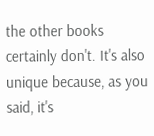the other books certainly don't. It's also unique because, as you said, it's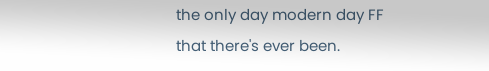the only day modern day FF that there's ever been.